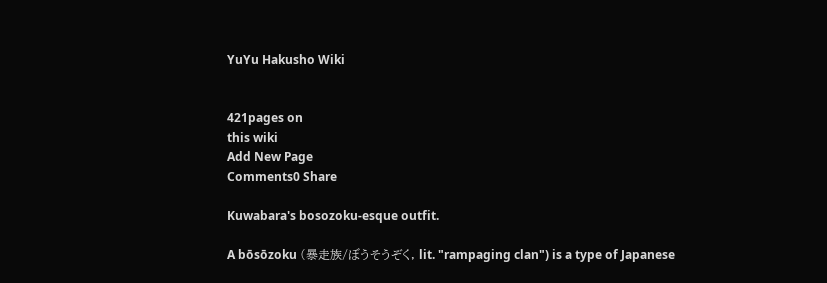YuYu Hakusho Wiki


421pages on
this wiki
Add New Page
Comments0 Share

Kuwabara's bosozoku-esque outfit.

A bōsōzoku (暴走族/ぼうそうぞく, lit. "rampaging clan") is a type of Japanese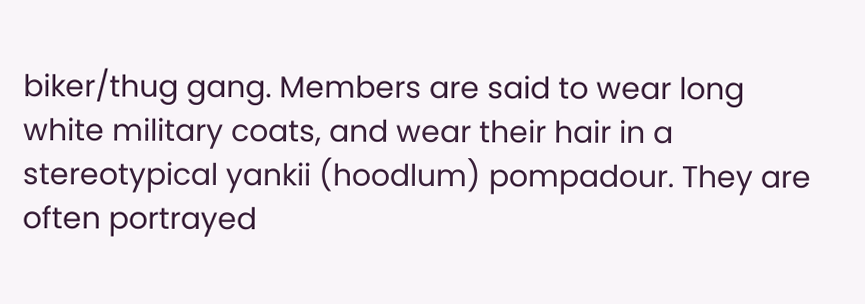biker/thug gang. Members are said to wear long white military coats, and wear their hair in a stereotypical yankii (hoodlum) pompadour. They are often portrayed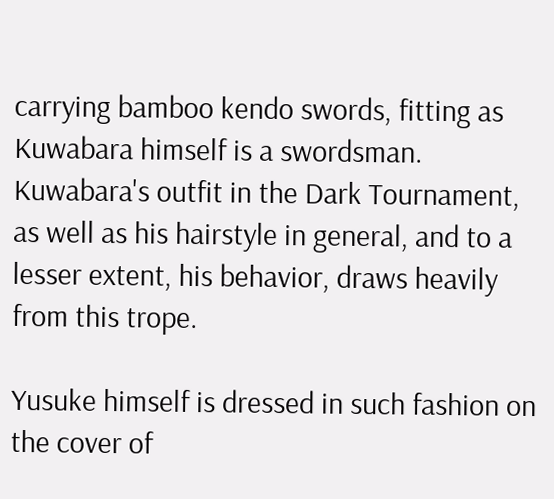carrying bamboo kendo swords, fitting as Kuwabara himself is a swordsman. Kuwabara's outfit in the Dark Tournament, as well as his hairstyle in general, and to a lesser extent, his behavior, draws heavily from this trope.

Yusuke himself is dressed in such fashion on the cover of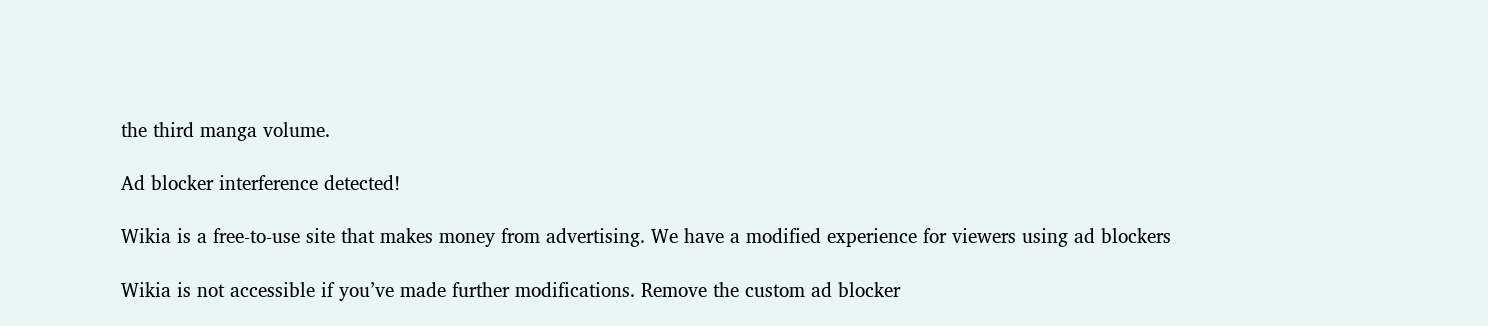the third manga volume.

Ad blocker interference detected!

Wikia is a free-to-use site that makes money from advertising. We have a modified experience for viewers using ad blockers

Wikia is not accessible if you’ve made further modifications. Remove the custom ad blocker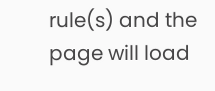rule(s) and the page will load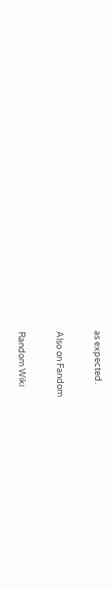as expected.

Also on Fandom

Random Wiki